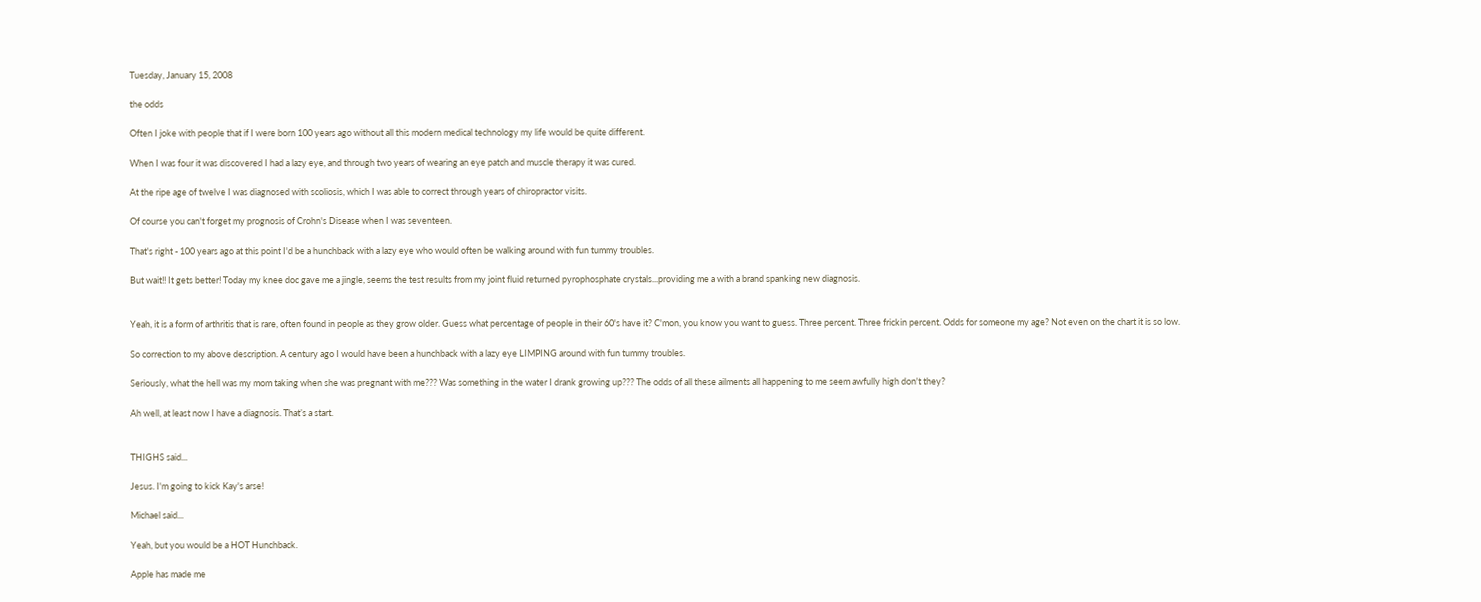Tuesday, January 15, 2008

the odds

Often I joke with people that if I were born 100 years ago without all this modern medical technology my life would be quite different.

When I was four it was discovered I had a lazy eye, and through two years of wearing an eye patch and muscle therapy it was cured.

At the ripe age of twelve I was diagnosed with scoliosis, which I was able to correct through years of chiropractor visits.

Of course you can't forget my prognosis of Crohn's Disease when I was seventeen.

That's right - 100 years ago at this point I'd be a hunchback with a lazy eye who would often be walking around with fun tummy troubles.

But wait!! It gets better! Today my knee doc gave me a jingle, seems the test results from my joint fluid returned pyrophosphate crystals...providing me a with a brand spanking new diagnosis.


Yeah, it is a form of arthritis that is rare, often found in people as they grow older. Guess what percentage of people in their 60's have it? C'mon, you know you want to guess. Three percent. Three frickin percent. Odds for someone my age? Not even on the chart it is so low.

So correction to my above description. A century ago I would have been a hunchback with a lazy eye LIMPING around with fun tummy troubles.

Seriously, what the hell was my mom taking when she was pregnant with me??? Was something in the water I drank growing up??? The odds of all these ailments all happening to me seem awfully high don't they?

Ah well, at least now I have a diagnosis. That’s a start.


THIGHS said...

Jesus. I'm going to kick Kay's arse!

Michael said...

Yeah, but you would be a HOT Hunchback.

Apple has made me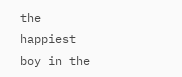the happiest boy in the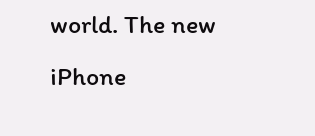world. The new iPhone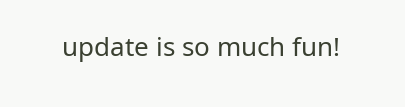update is so much fun!